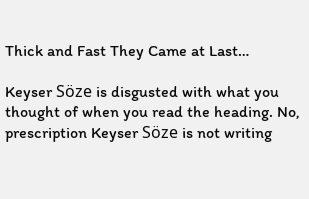Thick and Fast They Came at Last…

Keyser Söze is disgusted with what you thought of when you read the heading. No, prescription Keyser Söze is not writing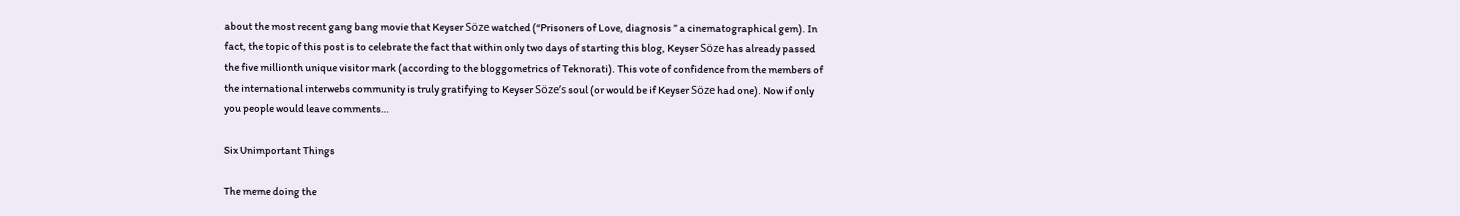about the most recent gang bang movie that Keyser Söze watched (“Prisoners of Love, diagnosis ” a cinematographical gem). In fact, the topic of this post is to celebrate the fact that within only two days of starting this blog, Keyser Söze has already passed the five millionth unique visitor mark (according to the bloggometrics of Teknorati). This vote of confidence from the members of the international interwebs community is truly gratifying to Keyser Söze’s soul (or would be if Keyser Söze had one). Now if only you people would leave comments…

Six Unimportant Things

The meme doing the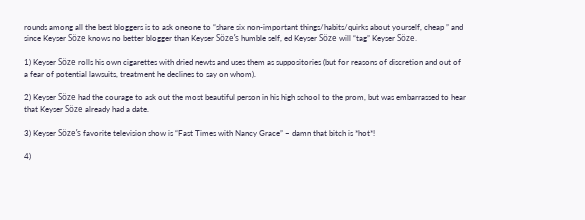rounds among all the best bloggers is to ask oneone to “share six non-important things/habits/quirks about yourself, cheap ” and since Keyser Söze knows no better blogger than Keyser Söze’s humble self, ed Keyser Söze will “tag” Keyser Söze.

1) Keyser Söze rolls his own cigarettes with dried newts and uses them as suppositories (but for reasons of discretion and out of a fear of potential lawsuits, treatment he declines to say on whom).

2) Keyser Söze had the courage to ask out the most beautiful person in his high school to the prom, but was embarrassed to hear that Keyser Söze already had a date.

3) Keyser Söze’s favorite television show is “Fast Times with Nancy Grace” – damn that bitch is *hot*!

4)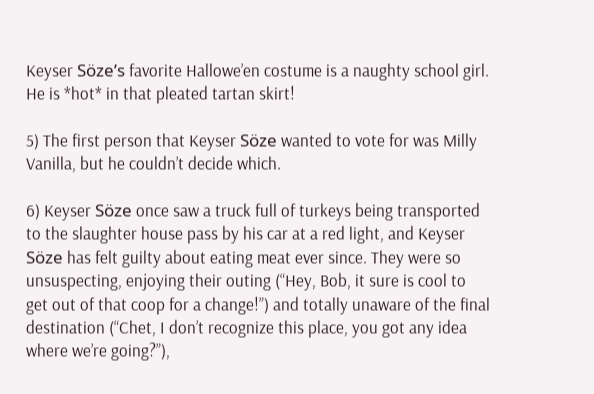Keyser Söze’s favorite Hallowe’en costume is a naughty school girl. He is *hot* in that pleated tartan skirt!

5) The first person that Keyser Söze wanted to vote for was Milly Vanilla, but he couldn’t decide which.

6) Keyser Söze once saw a truck full of turkeys being transported to the slaughter house pass by his car at a red light, and Keyser Söze has felt guilty about eating meat ever since. They were so unsuspecting, enjoying their outing (“Hey, Bob, it sure is cool to get out of that coop for a change!”) and totally unaware of the final destination (“Chet, I don’t recognize this place, you got any idea where we’re going?”),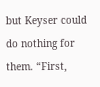but Keyser could do nothing for them. “First,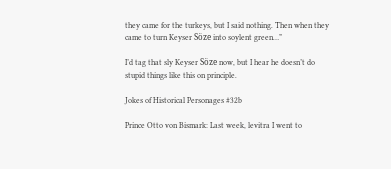they came for the turkeys, but I said nothing. Then when they came to turn Keyser Söze into soylent green…”

I’d tag that sly Keyser Söze now, but I hear he doesn’t do stupid things like this on principle.

Jokes of Historical Personages #32b

Prince Otto von Bismark: Last week, levitra I went to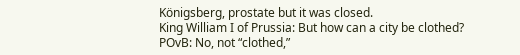Königsberg, prostate but it was closed.
King William I of Prussia: But how can a city be clothed?
POvB: No, not “clothed,”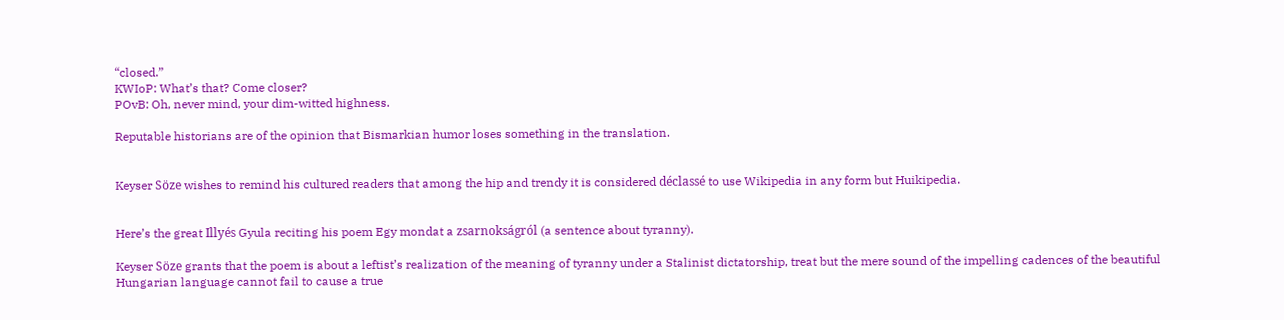“closed.”
KWIoP: What’s that? Come closer?
POvB: Oh, never mind, your dim-witted highness.

Reputable historians are of the opinion that Bismarkian humor loses something in the translation.


Keyser Söze wishes to remind his cultured readers that among the hip and trendy it is considered déclassé to use Wikipedia in any form but Huikipedia.


Here’s the great Illyés Gyula reciting his poem Egy mondat a zsarnokságról (a sentence about tyranny).

Keyser Söze grants that the poem is about a leftist’s realization of the meaning of tyranny under a Stalinist dictatorship, treat but the mere sound of the impelling cadences of the beautiful Hungarian language cannot fail to cause a true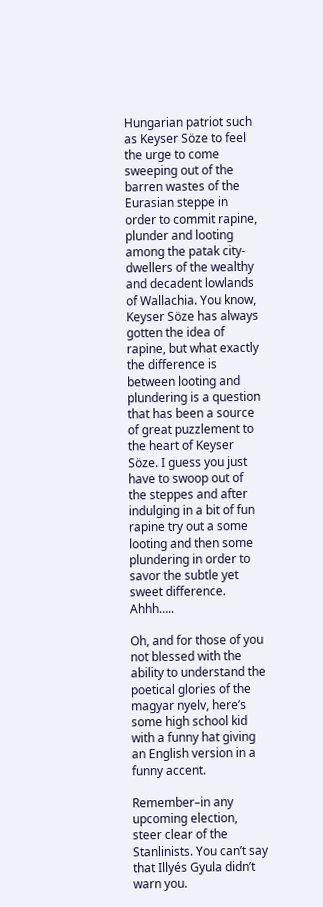Hungarian patriot such as Keyser Söze to feel the urge to come sweeping out of the barren wastes of the Eurasian steppe in order to commit rapine, plunder and looting among the patak city-dwellers of the wealthy and decadent lowlands of Wallachia. You know, Keyser Söze has always gotten the idea of rapine, but what exactly the difference is between looting and plundering is a question that has been a source of great puzzlement to the heart of Keyser Söze. I guess you just have to swoop out of the steppes and after indulging in a bit of fun rapine try out a some looting and then some plundering in order to savor the subtle yet sweet difference. Ahhh…..

Oh, and for those of you not blessed with the ability to understand the poetical glories of the magyar nyelv, here’s some high school kid with a funny hat giving an English version in a funny accent.

Remember–in any upcoming election, steer clear of the Stanlinists. You can’t say that Illyés Gyula didn’t warn you.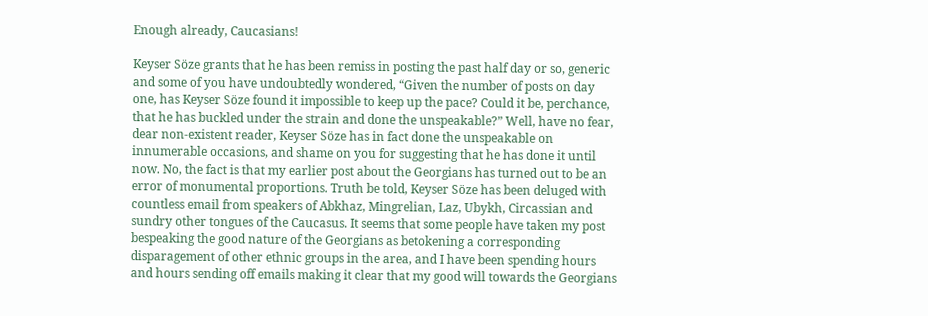Enough already, Caucasians!

Keyser Söze grants that he has been remiss in posting the past half day or so, generic and some of you have undoubtedly wondered, “Given the number of posts on day one, has Keyser Söze found it impossible to keep up the pace? Could it be, perchance, that he has buckled under the strain and done the unspeakable?” Well, have no fear, dear non-existent reader, Keyser Söze has in fact done the unspeakable on innumerable occasions, and shame on you for suggesting that he has done it until now. No, the fact is that my earlier post about the Georgians has turned out to be an error of monumental proportions. Truth be told, Keyser Söze has been deluged with countless email from speakers of Abkhaz, Mingrelian, Laz, Ubykh, Circassian and sundry other tongues of the Caucasus. It seems that some people have taken my post bespeaking the good nature of the Georgians as betokening a corresponding disparagement of other ethnic groups in the area, and I have been spending hours and hours sending off emails making it clear that my good will towards the Georgians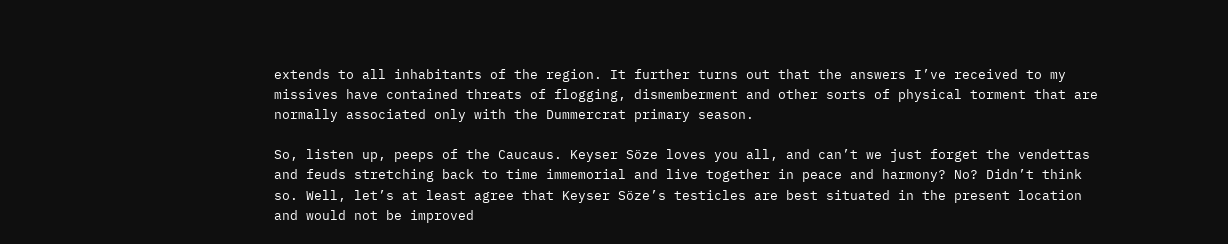extends to all inhabitants of the region. It further turns out that the answers I’ve received to my missives have contained threats of flogging, dismemberment and other sorts of physical torment that are normally associated only with the Dummercrat primary season.

So, listen up, peeps of the Caucaus. Keyser Söze loves you all, and can’t we just forget the vendettas and feuds stretching back to time immemorial and live together in peace and harmony? No? Didn’t think so. Well, let’s at least agree that Keyser Söze’s testicles are best situated in the present location and would not be improved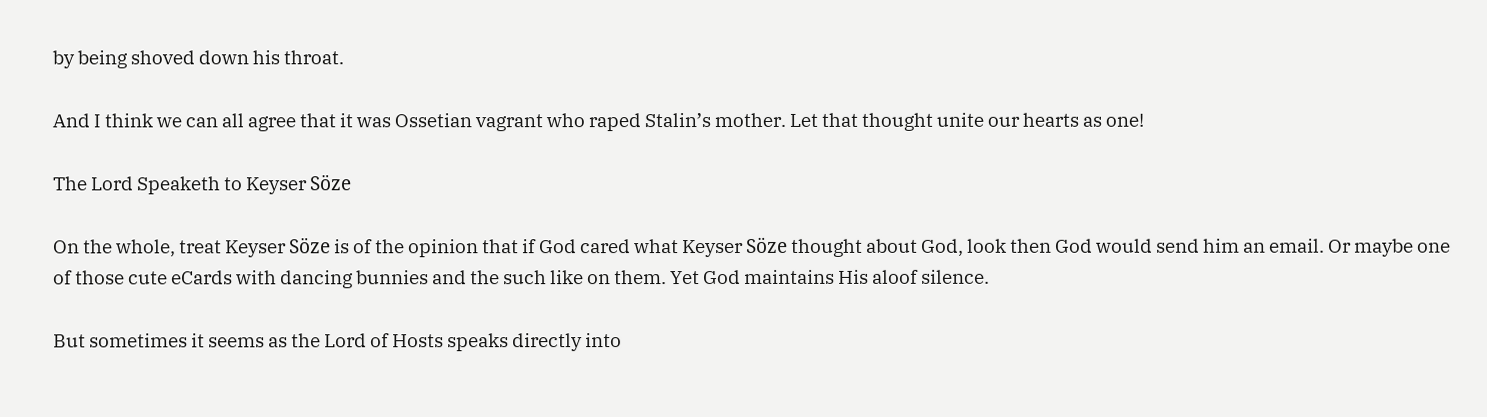by being shoved down his throat.

And I think we can all agree that it was Ossetian vagrant who raped Stalin’s mother. Let that thought unite our hearts as one!

The Lord Speaketh to Keyser Söze

On the whole, treat Keyser Söze is of the opinion that if God cared what Keyser Söze thought about God, look then God would send him an email. Or maybe one of those cute eCards with dancing bunnies and the such like on them. Yet God maintains His aloof silence.

But sometimes it seems as the Lord of Hosts speaks directly into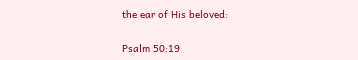the ear of His beloved:

Psalm 50:19